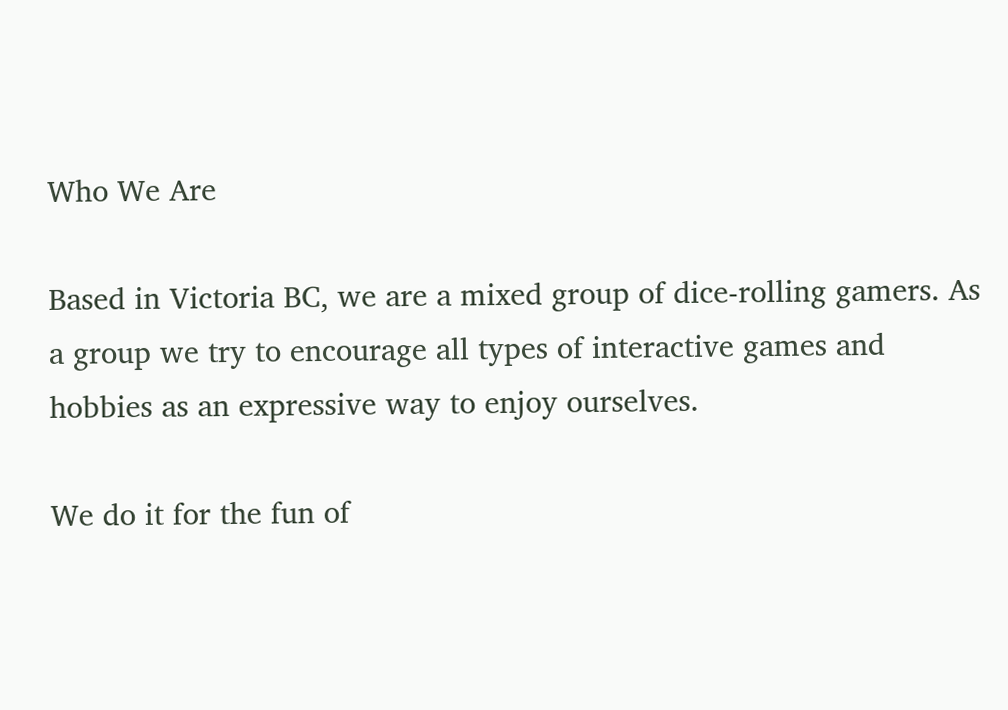Who We Are

Based in Victoria BC, we are a mixed group of dice-rolling gamers. As a group we try to encourage all types of interactive games and hobbies as an expressive way to enjoy ourselves.

We do it for the fun of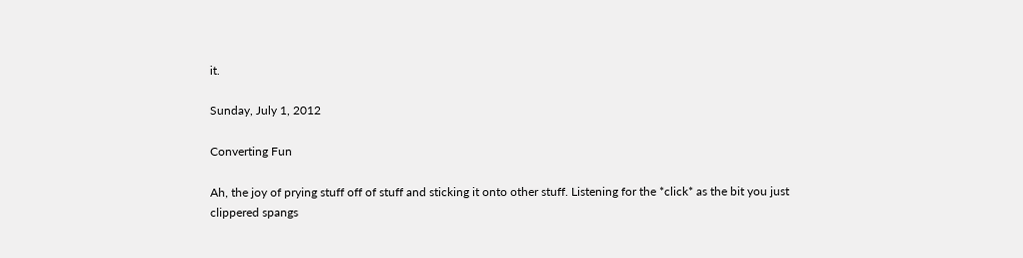it.

Sunday, July 1, 2012

Converting Fun

Ah, the joy of prying stuff off of stuff and sticking it onto other stuff. Listening for the *click* as the bit you just clippered spangs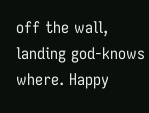off the wall, landing god-knows where. Happy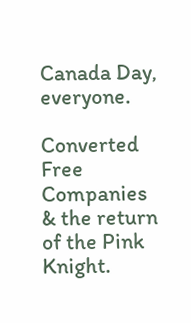Canada Day, everyone.

Converted Free Companies & the return of the Pink Knight.